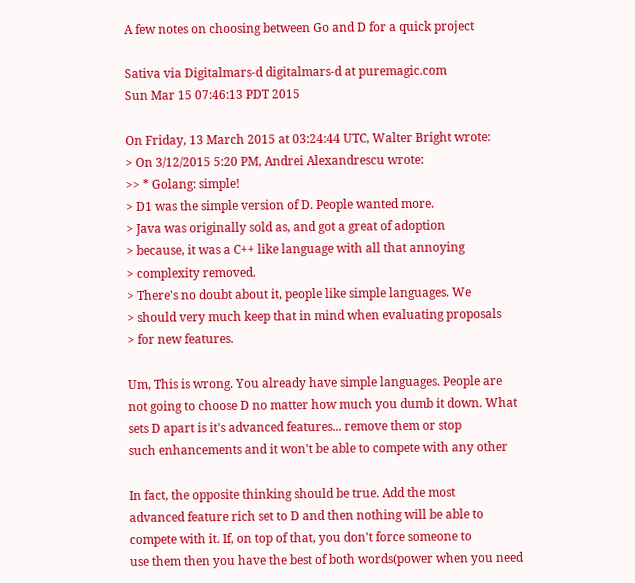A few notes on choosing between Go and D for a quick project

Sativa via Digitalmars-d digitalmars-d at puremagic.com
Sun Mar 15 07:46:13 PDT 2015

On Friday, 13 March 2015 at 03:24:44 UTC, Walter Bright wrote:
> On 3/12/2015 5:20 PM, Andrei Alexandrescu wrote:
>> * Golang: simple!
> D1 was the simple version of D. People wanted more.
> Java was originally sold as, and got a great of adoption
> because, it was a C++ like language with all that annoying
> complexity removed.
> There's no doubt about it, people like simple languages. We
> should very much keep that in mind when evaluating proposals
> for new features.

Um, This is wrong. You already have simple languages. People are
not going to choose D no matter how much you dumb it down. What
sets D apart is it's advanced features... remove them or stop
such enhancements and it won't be able to compete with any other

In fact, the opposite thinking should be true. Add the most
advanced feature rich set to D and then nothing will be able to
compete with it. If, on top of that, you don't force someone to
use them then you have the best of both words(power when you need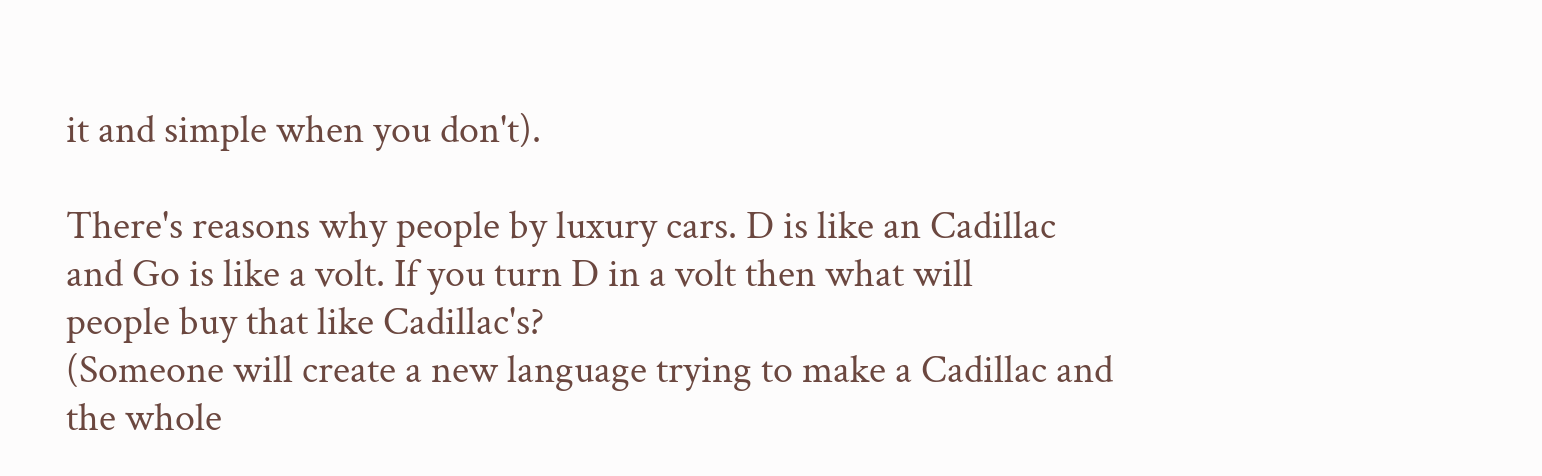it and simple when you don't).

There's reasons why people by luxury cars. D is like an Cadillac
and Go is like a volt. If you turn D in a volt then what will
people buy that like Cadillac's?
(Someone will create a new language trying to make a Cadillac and
the whole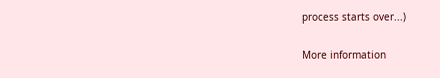process starts over...)

More information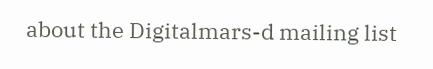about the Digitalmars-d mailing list